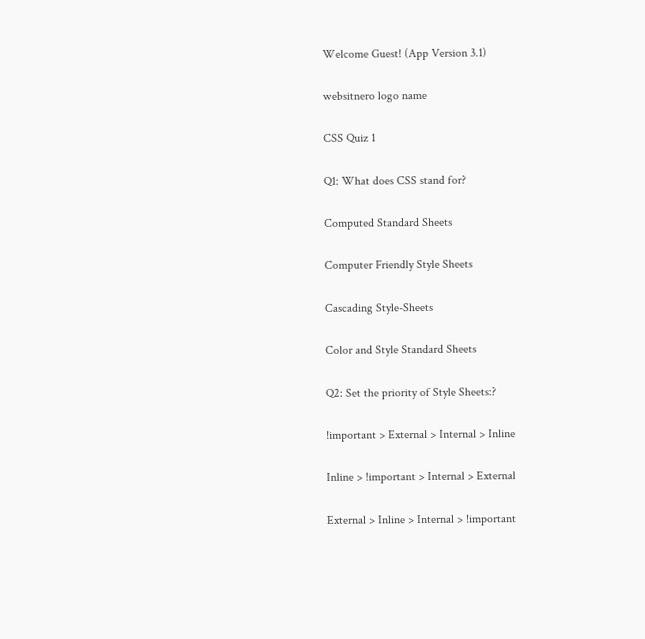Welcome Guest! (App Version 3.1)

websitnero logo name

CSS Quiz 1

Q1: What does CSS stand for?

Computed Standard Sheets

Computer Friendly Style Sheets

Cascading Style-Sheets

Color and Style Standard Sheets

Q2: Set the priority of Style Sheets:?

!important > External > Internal > Inline

Inline > !important > Internal > External

External > Inline > Internal > !important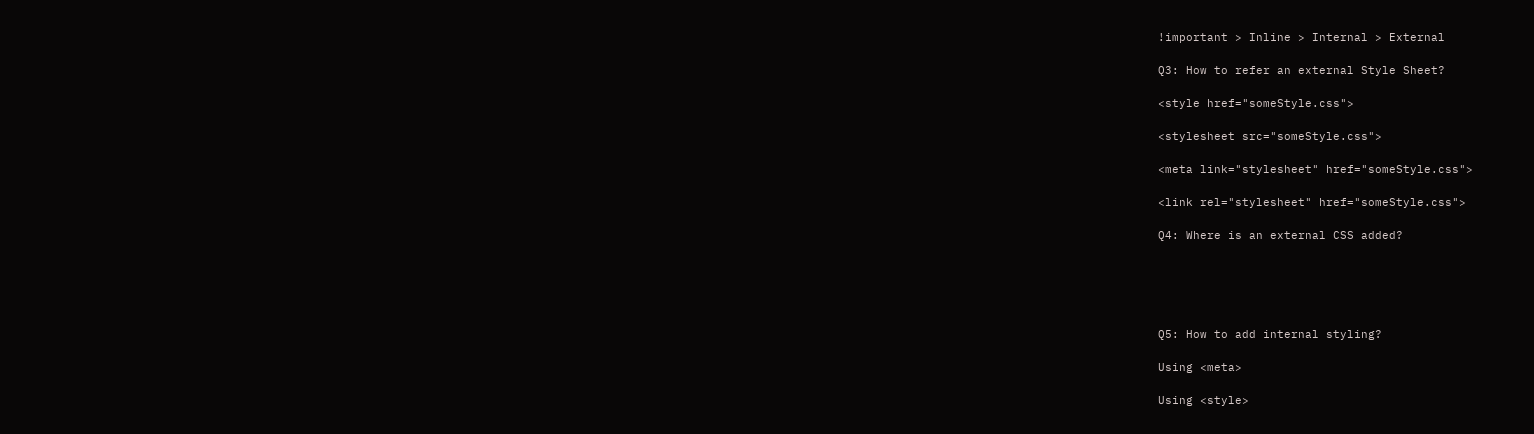!important > Inline > Internal > External

Q3: How to refer an external Style Sheet?

<style href="someStyle.css">

<stylesheet src="someStyle.css">

<meta link="stylesheet" href="someStyle.css">

<link rel="stylesheet" href="someStyle.css">

Q4: Where is an external CSS added?





Q5: How to add internal styling?

Using <meta>

Using <style>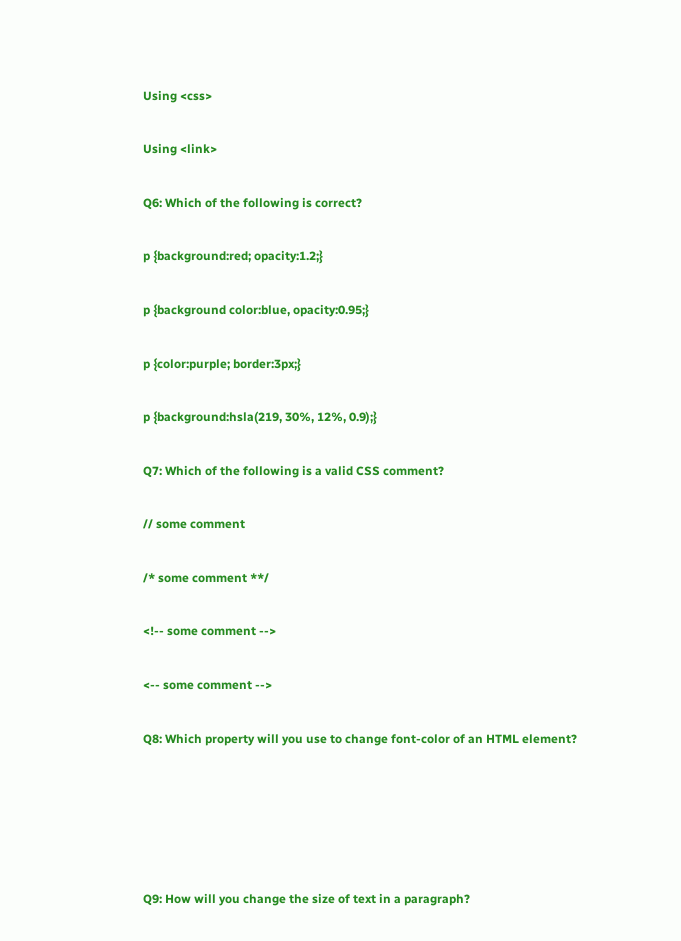Using <css>

Using <link>

Q6: Which of the following is correct?

p {background:red; opacity:1.2;}

p {background color:blue, opacity:0.95;}

p {color:purple; border:3px;}

p {background:hsla(219, 30%, 12%, 0.9);}

Q7: Which of the following is a valid CSS comment?

// some comment

/* some comment **/

<!-- some comment -->

<-- some comment -->

Q8: Which property will you use to change font-color of an HTML element?





Q9: How will you change the size of text in a paragraph?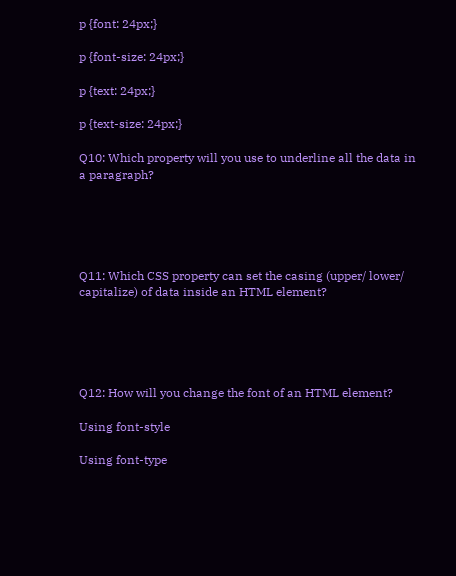p {font: 24px;}

p {font-size: 24px;}

p {text: 24px;}

p {text-size: 24px;}

Q10: Which property will you use to underline all the data in a paragraph?





Q11: Which CSS property can set the casing (upper/ lower/ capitalize) of data inside an HTML element?





Q12: How will you change the font of an HTML element?

Using font-style

Using font-type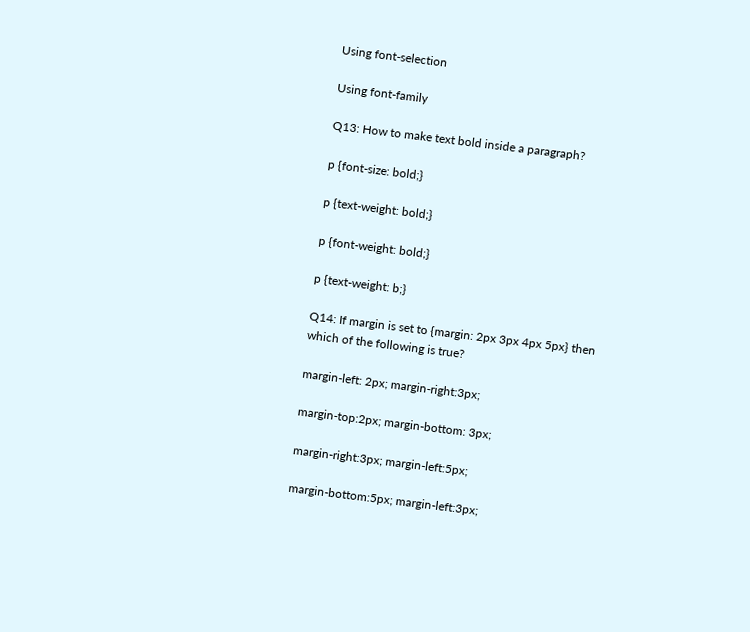Using font-selection

Using font-family

Q13: How to make text bold inside a paragraph?

p {font-size: bold;}

p {text-weight: bold;}

p {font-weight: bold;}

p {text-weight: b;}

Q14: If margin is set to {margin: 2px 3px 4px 5px} then which of the following is true?

margin-left: 2px; margin-right:3px;

margin-top:2px; margin-bottom: 3px;

margin-right:3px; margin-left:5px;

margin-bottom:5px; margin-left:3px;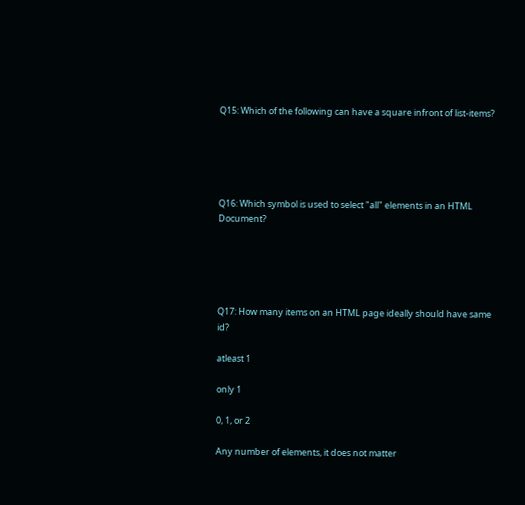Q15: Which of the following can have a square infront of list-items?





Q16: Which symbol is used to select "all" elements in an HTML Document?





Q17: How many items on an HTML page ideally should have same id?

atleast 1

only 1

0, 1, or 2

Any number of elements, it does not matter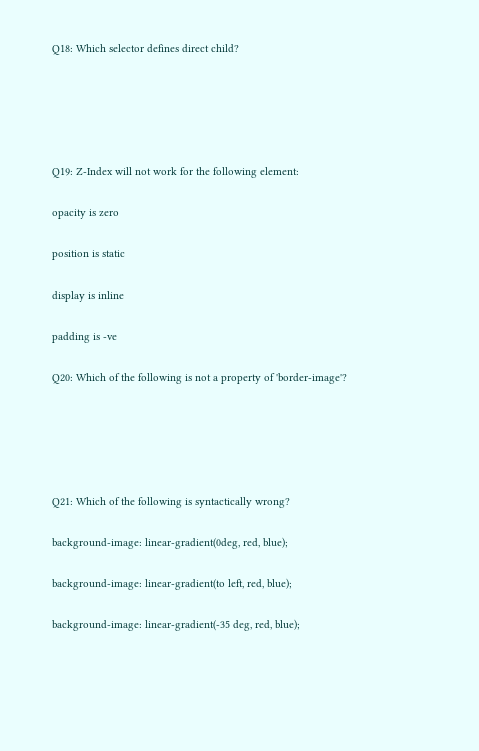Q18: Which selector defines direct child?





Q19: Z-Index will not work for the following element:

opacity is zero

position is static

display is inline

padding is -ve

Q20: Which of the following is not a property of 'border-image'?





Q21: Which of the following is syntactically wrong?

background-image: linear-gradient(0deg, red, blue);

background-image: linear-gradient(to left, red, blue);

background-image: linear-gradient(-35 deg, red, blue);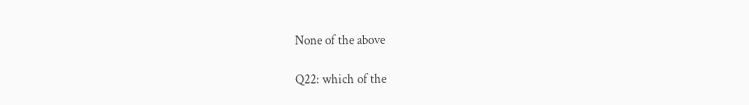None of the above

Q22: which of the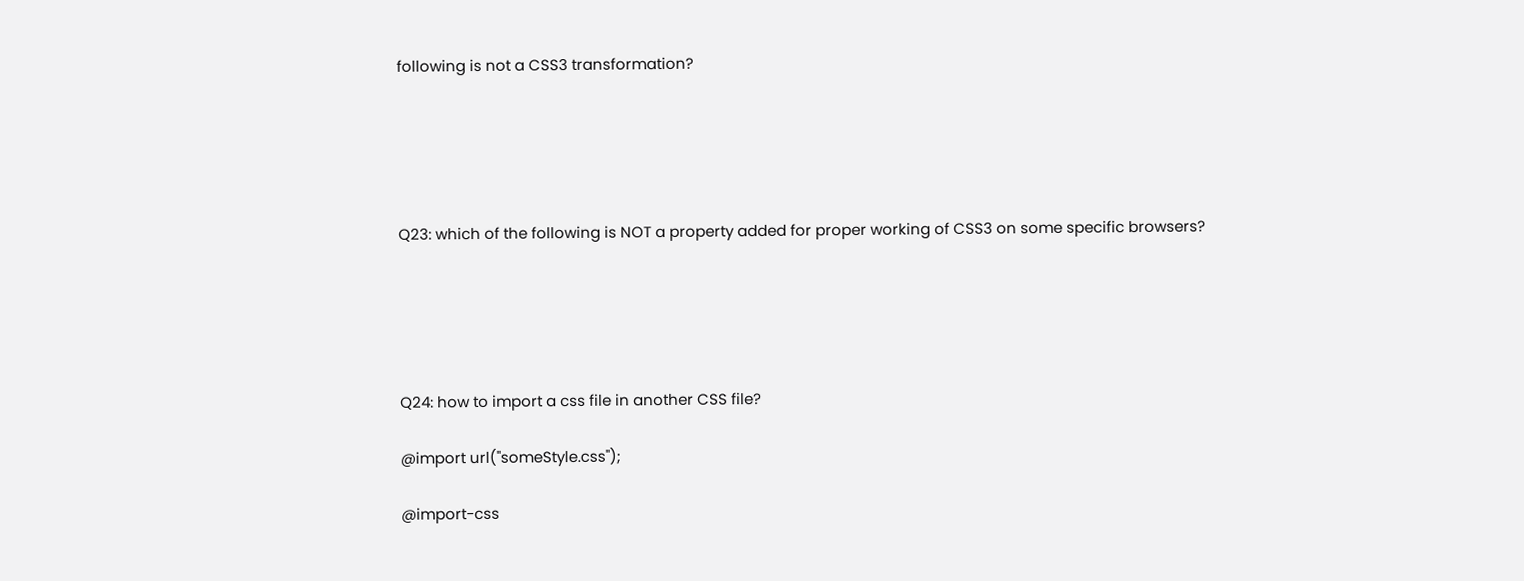following is not a CSS3 transformation?





Q23: which of the following is NOT a property added for proper working of CSS3 on some specific browsers?





Q24: how to import a css file in another CSS file?

@import url("someStyle.css");

@import-css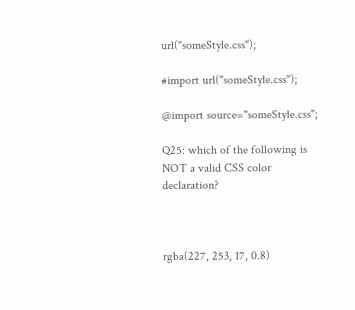url("someStyle.css");

#import url("someStyle.css");

@import source="someStyle.css";

Q25: which of the following is NOT a valid CSS color declaration?



rgba(227, 253, 17, 0.8)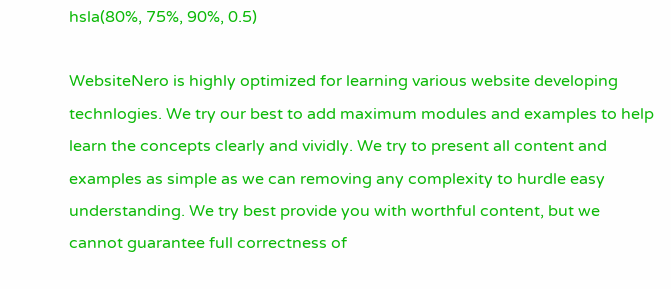hsla(80%, 75%, 90%, 0.5)

WebsiteNero is highly optimized for learning various website developing technlogies. We try our best to add maximum modules and examples to help learn the concepts clearly and vividly. We try to present all content and examples as simple as we can removing any complexity to hurdle easy understanding. We try best provide you with worthful content, but we cannot guarantee full correctness of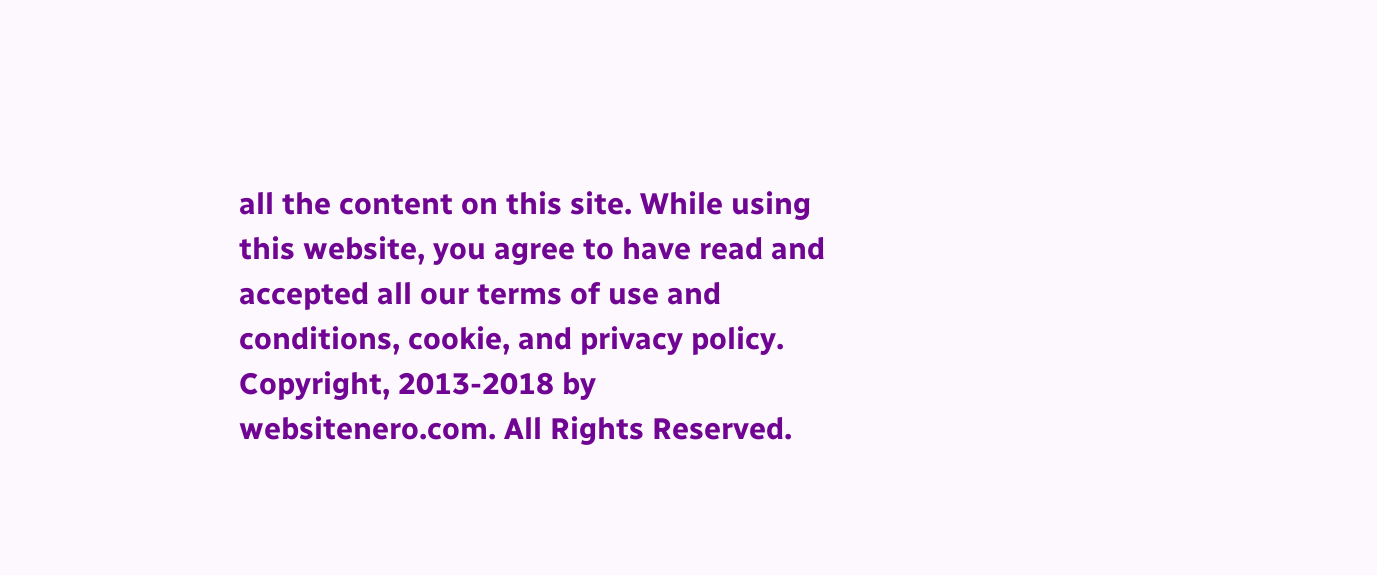all the content on this site. While using this website, you agree to have read and accepted all our terms of use and conditions, cookie, and privacy policy. Copyright, 2013-2018 by websitenero.com. All Rights Reserved.